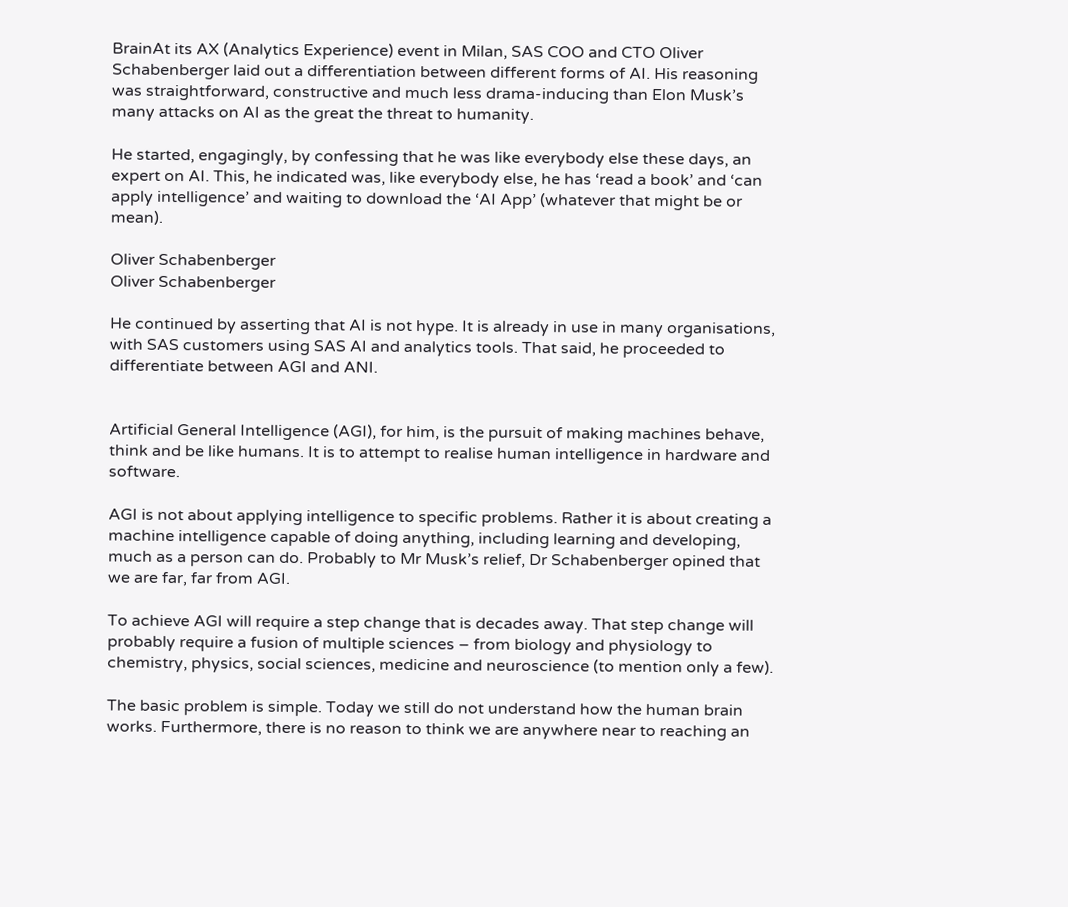BrainAt its AX (Analytics Experience) event in Milan, SAS COO and CTO Oliver Schabenberger laid out a differentiation between different forms of AI. His reasoning was straightforward, constructive and much less drama-inducing than Elon Musk’s many attacks on AI as the great the threat to humanity.

He started, engagingly, by confessing that he was like everybody else these days, an expert on AI. This, he indicated was, like everybody else, he has ‘read a book’ and ‘can apply intelligence’ and waiting to download the ‘AI App’ (whatever that might be or mean).

Oliver Schabenberger
Oliver Schabenberger

He continued by asserting that AI is not hype. It is already in use in many organisations, with SAS customers using SAS AI and analytics tools. That said, he proceeded to differentiate between AGI and ANI.


Artificial General Intelligence (AGI), for him, is the pursuit of making machines behave, think and be like humans. It is to attempt to realise human intelligence in hardware and software.

AGI is not about applying intelligence to specific problems. Rather it is about creating a machine intelligence capable of doing anything, including learning and developing, much as a person can do. Probably to Mr Musk’s relief, Dr Schabenberger opined that we are far, far from AGI.

To achieve AGI will require a step change that is decades away. That step change will probably require a fusion of multiple sciences – from biology and physiology to chemistry, physics, social sciences, medicine and neuroscience (to mention only a few).

The basic problem is simple. Today we still do not understand how the human brain works. Furthermore, there is no reason to think we are anywhere near to reaching an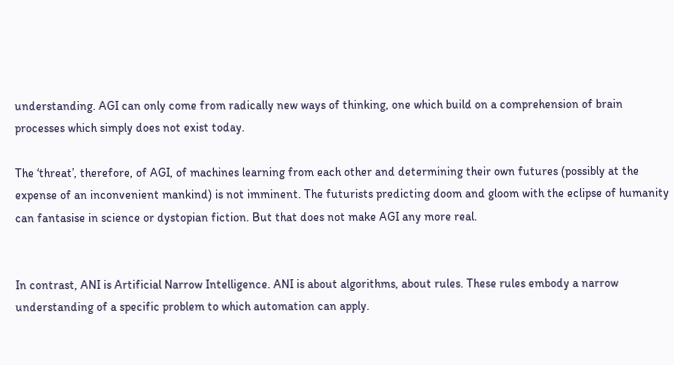understanding. AGI can only come from radically new ways of thinking, one which build on a comprehension of brain processes which simply does not exist today.

The ‘threat’, therefore, of AGI, of machines learning from each other and determining their own futures (possibly at the expense of an inconvenient mankind) is not imminent. The futurists predicting doom and gloom with the eclipse of humanity can fantasise in science or dystopian fiction. But that does not make AGI any more real.


In contrast, ANI is Artificial Narrow Intelligence. ANI is about algorithms, about rules. These rules embody a narrow understanding of a specific problem to which automation can apply.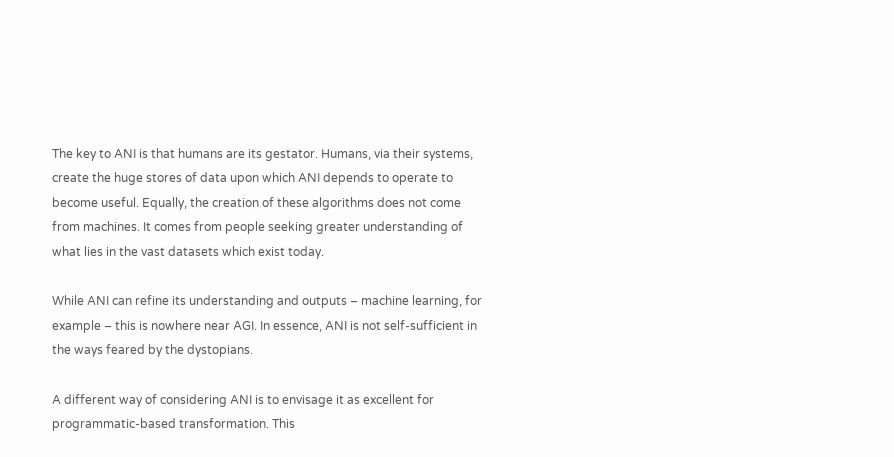The key to ANI is that humans are its gestator. Humans, via their systems, create the huge stores of data upon which ANI depends to operate to become useful. Equally, the creation of these algorithms does not come from machines. It comes from people seeking greater understanding of what lies in the vast datasets which exist today.

While ANI can refine its understanding and outputs – machine learning, for example – this is nowhere near AGI. In essence, ANI is not self-sufficient in the ways feared by the dystopians.

A different way of considering ANI is to envisage it as excellent for programmatic-based transformation. This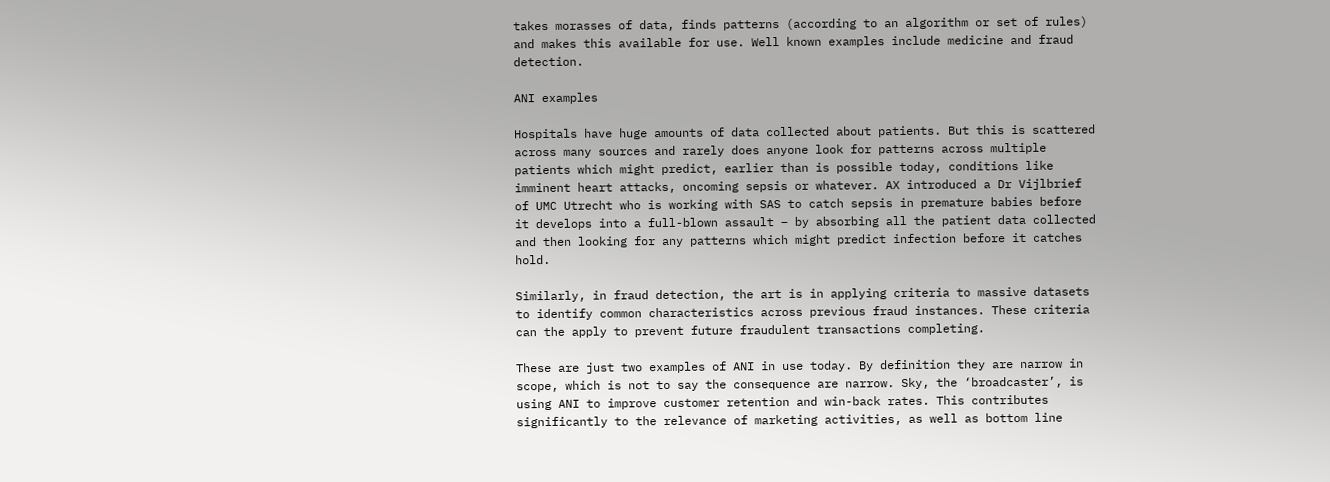takes morasses of data, finds patterns (according to an algorithm or set of rules) and makes this available for use. Well known examples include medicine and fraud detection.

ANI examples

Hospitals have huge amounts of data collected about patients. But this is scattered across many sources and rarely does anyone look for patterns across multiple patients which might predict, earlier than is possible today, conditions like imminent heart attacks, oncoming sepsis or whatever. AX introduced a Dr Vijlbrief of UMC Utrecht who is working with SAS to catch sepsis in premature babies before it develops into a full-blown assault – by absorbing all the patient data collected and then looking for any patterns which might predict infection before it catches hold.

Similarly, in fraud detection, the art is in applying criteria to massive datasets to identify common characteristics across previous fraud instances. These criteria can the apply to prevent future fraudulent transactions completing.

These are just two examples of ANI in use today. By definition they are narrow in scope, which is not to say the consequence are narrow. Sky, the ‘broadcaster’, is using ANI to improve customer retention and win-back rates. This contributes significantly to the relevance of marketing activities, as well as bottom line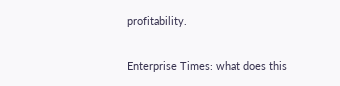profitability.

Enterprise Times: what does this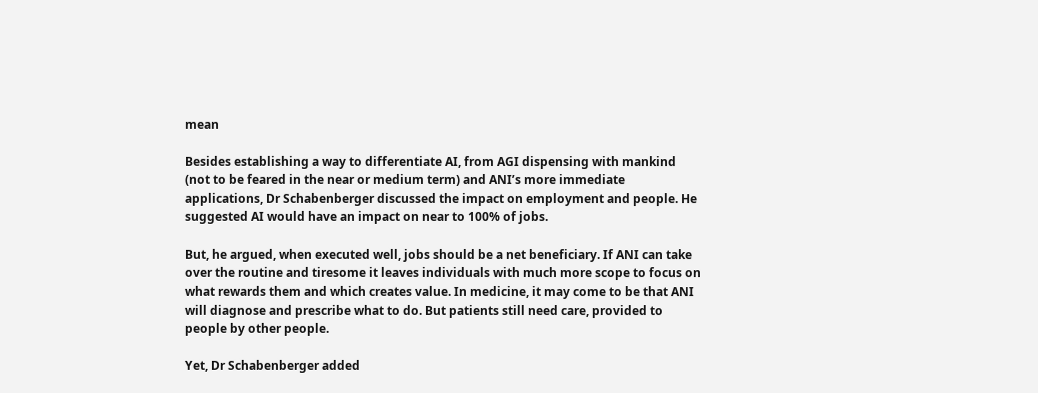mean

Besides establishing a way to differentiate AI, from AGI dispensing with mankind (not to be feared in the near or medium term) and ANI’s more immediate applications, Dr Schabenberger discussed the impact on employment and people. He suggested AI would have an impact on near to 100% of jobs.

But, he argued, when executed well, jobs should be a net beneficiary. If ANI can take over the routine and tiresome it leaves individuals with much more scope to focus on what rewards them and which creates value. In medicine, it may come to be that ANI will diagnose and prescribe what to do. But patients still need care, provided to people by other people.

Yet, Dr Schabenberger added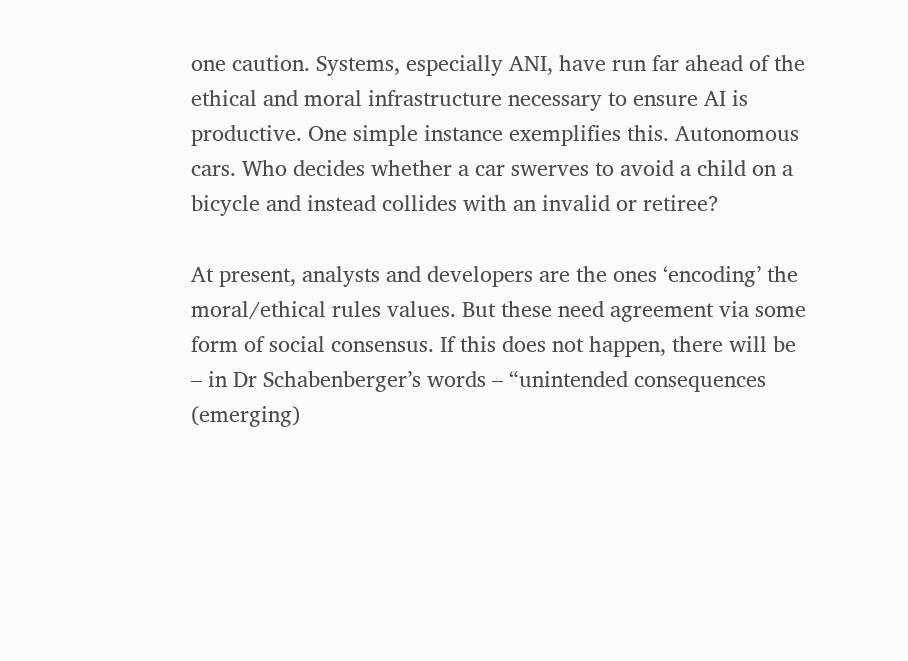one caution. Systems, especially ANI, have run far ahead of the ethical and moral infrastructure necessary to ensure AI is productive. One simple instance exemplifies this. Autonomous cars. Who decides whether a car swerves to avoid a child on a bicycle and instead collides with an invalid or retiree?

At present, analysts and developers are the ones ‘encoding’ the moral/ethical rules values. But these need agreement via some form of social consensus. If this does not happen, there will be – in Dr Schabenberger’s words – “unintended consequences (emerging)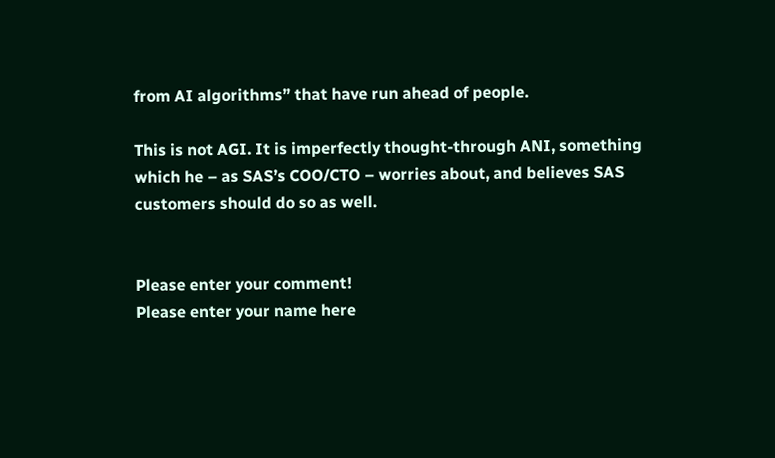from AI algorithms” that have run ahead of people.

This is not AGI. It is imperfectly thought-through ANI, something which he – as SAS’s COO/CTO – worries about, and believes SAS customers should do so as well.


Please enter your comment!
Please enter your name here